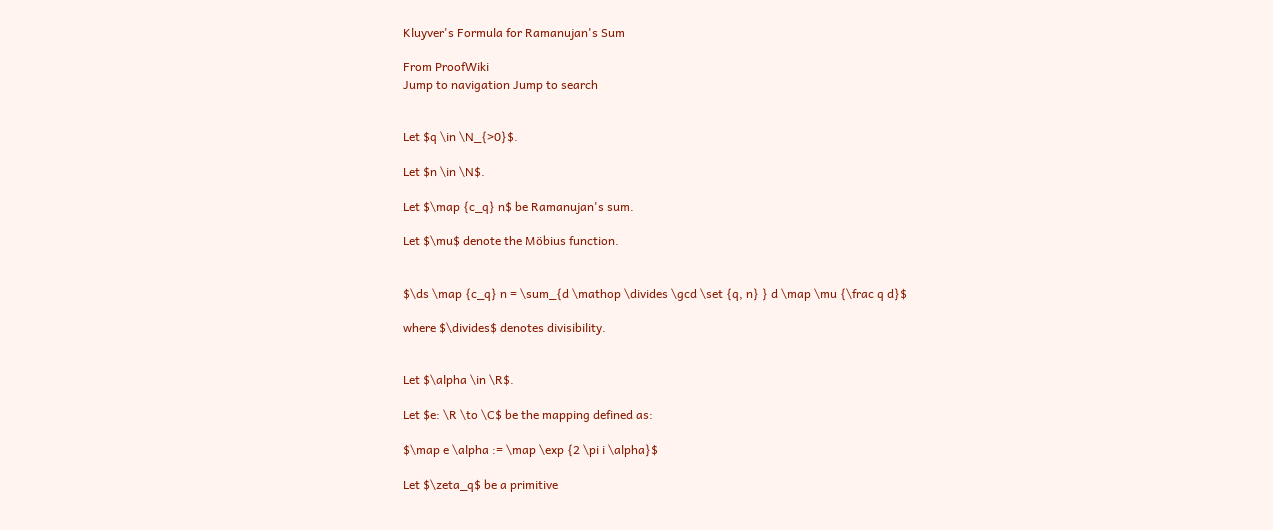Kluyver's Formula for Ramanujan's Sum

From ProofWiki
Jump to navigation Jump to search


Let $q \in \N_{>0}$.

Let $n \in \N$.

Let $\map {c_q} n$ be Ramanujan's sum.

Let $\mu$ denote the Möbius function.


$\ds \map {c_q} n = \sum_{d \mathop \divides \gcd \set {q, n} } d \map \mu {\frac q d}$

where $\divides$ denotes divisibility.


Let $\alpha \in \R$.

Let $e: \R \to \C$ be the mapping defined as:

$\map e \alpha := \map \exp {2 \pi i \alpha}$

Let $\zeta_q$ be a primitive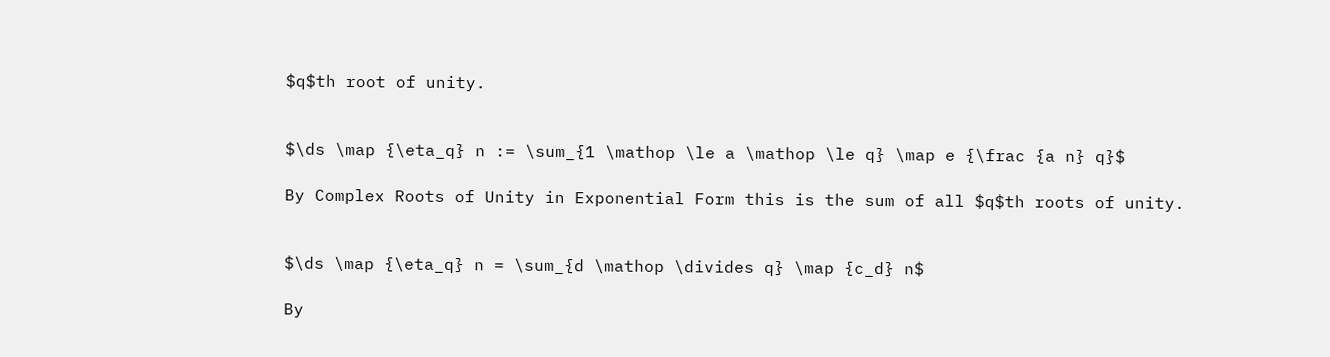$q$th root of unity.


$\ds \map {\eta_q} n := \sum_{1 \mathop \le a \mathop \le q} \map e {\frac {a n} q}$

By Complex Roots of Unity in Exponential Form this is the sum of all $q$th roots of unity.


$\ds \map {\eta_q} n = \sum_{d \mathop \divides q} \map {c_d} n$

By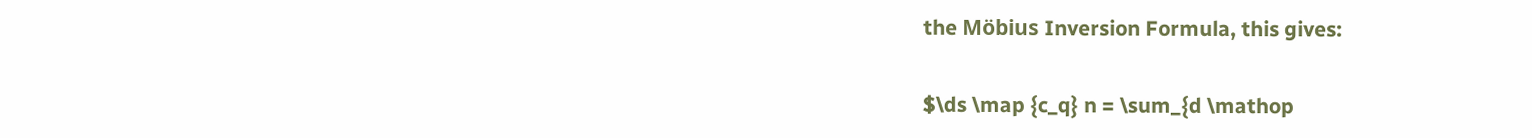the Möbius Inversion Formula, this gives:

$\ds \map {c_q} n = \sum_{d \mathop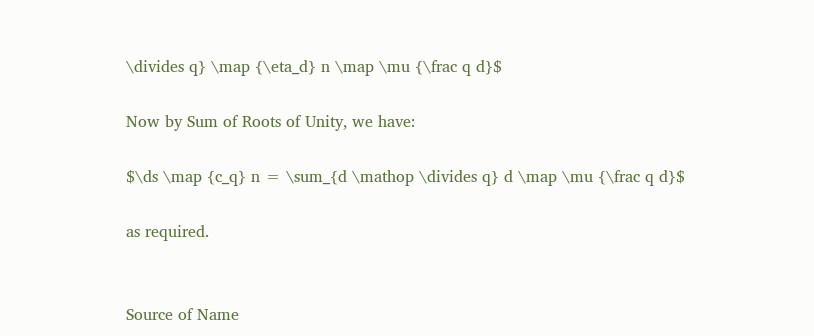\divides q} \map {\eta_d} n \map \mu {\frac q d}$

Now by Sum of Roots of Unity, we have:

$\ds \map {c_q} n = \sum_{d \mathop \divides q} d \map \mu {\frac q d}$

as required.


Source of Name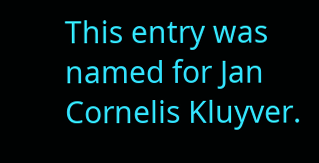This entry was named for Jan Cornelis Kluyver.